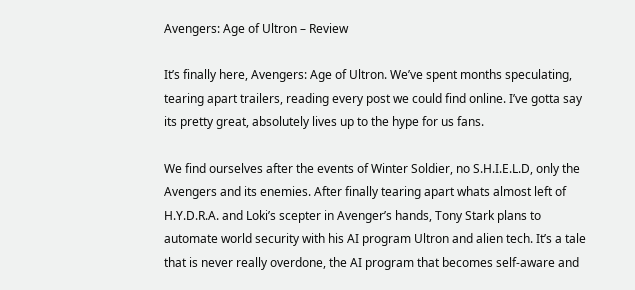Avengers: Age of Ultron – Review

It’s finally here, Avengers: Age of Ultron. We’ve spent months speculating, tearing apart trailers, reading every post we could find online. I’ve gotta say its pretty great, absolutely lives up to the hype for us fans.

We find ourselves after the events of Winter Soldier, no S.H.I.E.L.D, only the Avengers and its enemies. After finally tearing apart whats almost left of H.Y.D.R.A. and Loki’s scepter in Avenger’s hands, Tony Stark plans to automate world security with his AI program Ultron and alien tech. It’s a tale that is never really overdone, the AI program that becomes self-aware and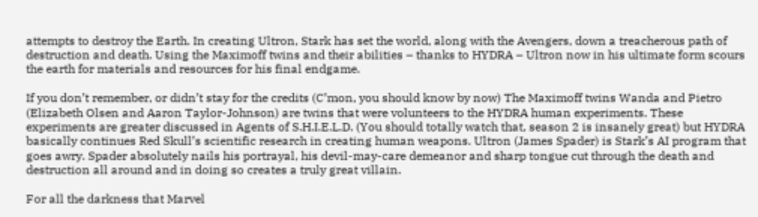attempts to destroy the Earth. In creating Ultron, Stark has set the world, along with the Avengers, down a treacherous path of destruction and death. Using the Maximoff twins and their abilities – thanks to HYDRA – Ultron now in his ultimate form scours the earth for materials and resources for his final endgame.

If you don’t remember, or didn’t stay for the credits (C’mon, you should know by now) The Maximoff twins Wanda and Pietro (Elizabeth Olsen and Aaron Taylor-Johnson) are twins that were volunteers to the HYDRA human experiments. These experiments are greater discussed in Agents of S.H.I.E.L.D. (You should totally watch that, season 2 is insanely great) but HYDRA basically continues Red Skull’s scientific research in creating human weapons. Ultron (James Spader) is Stark’s AI program that goes awry. Spader absolutely nails his portrayal, his devil-may-care demeanor and sharp tongue cut through the death and destruction all around and in doing so creates a truly great villain.

For all the darkness that Marvel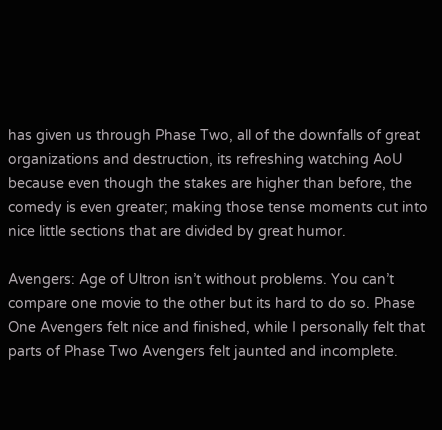has given us through Phase Two, all of the downfalls of great organizations and destruction, its refreshing watching AoU because even though the stakes are higher than before, the comedy is even greater; making those tense moments cut into nice little sections that are divided by great humor.

Avengers: Age of Ultron isn’t without problems. You can’t compare one movie to the other but its hard to do so. Phase One Avengers felt nice and finished, while I personally felt that parts of Phase Two Avengers felt jaunted and incomplete.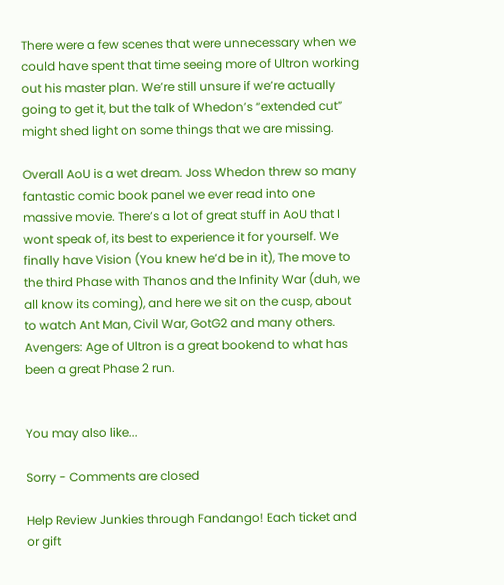There were a few scenes that were unnecessary when we could have spent that time seeing more of Ultron working out his master plan. We’re still unsure if we’re actually going to get it, but the talk of Whedon’s “extended cut” might shed light on some things that we are missing.

Overall AoU is a wet dream. Joss Whedon threw so many fantastic comic book panel we ever read into one massive movie. There’s a lot of great stuff in AoU that I wont speak of, its best to experience it for yourself. We finally have Vision (You knew he’d be in it), The move to the third Phase with Thanos and the Infinity War (duh, we all know its coming), and here we sit on the cusp, about to watch Ant Man, Civil War, GotG2 and many others. Avengers: Age of Ultron is a great bookend to what has been a great Phase 2 run.


You may also like...

Sorry - Comments are closed

Help Review Junkies through Fandango! Each ticket and or gift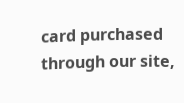card purchased through our site,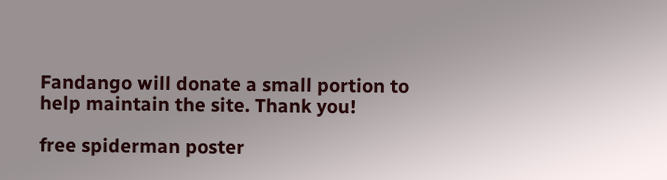Fandango will donate a small portion to help maintain the site. Thank you!

free spiderman poster